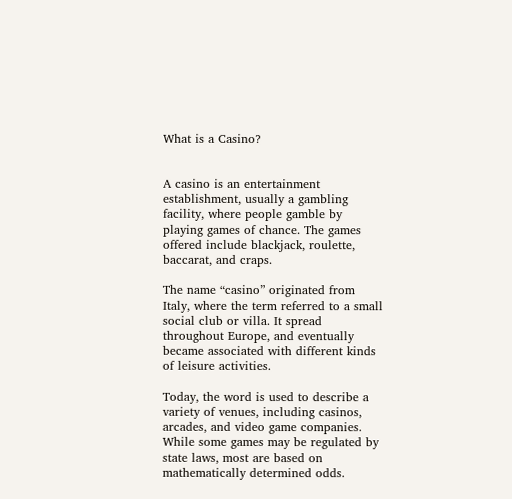What is a Casino?


A casino is an entertainment establishment, usually a gambling facility, where people gamble by playing games of chance. The games offered include blackjack, roulette, baccarat, and craps.

The name “casino” originated from Italy, where the term referred to a small social club or villa. It spread throughout Europe, and eventually became associated with different kinds of leisure activities.

Today, the word is used to describe a variety of venues, including casinos, arcades, and video game companies. While some games may be regulated by state laws, most are based on mathematically determined odds.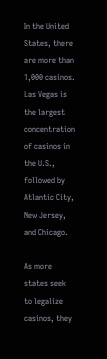In the United States, there are more than 1,000 casinos. Las Vegas is the largest concentration of casinos in the U.S., followed by Atlantic City, New Jersey, and Chicago.

As more states seek to legalize casinos, they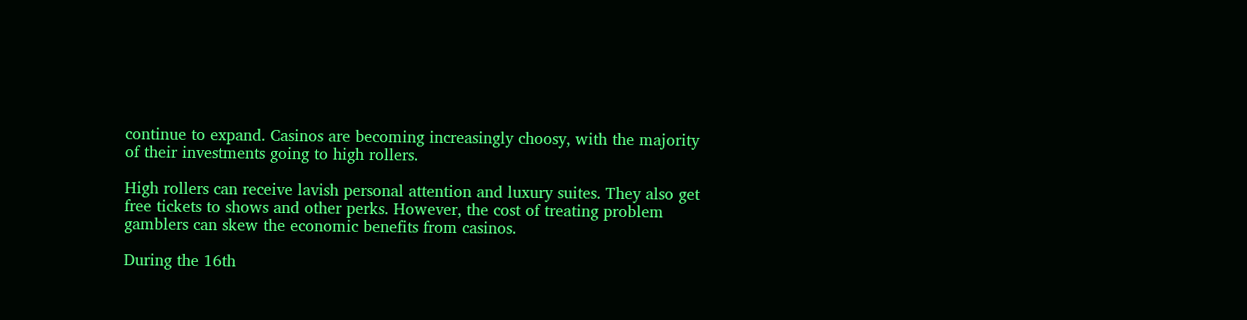continue to expand. Casinos are becoming increasingly choosy, with the majority of their investments going to high rollers.

High rollers can receive lavish personal attention and luxury suites. They also get free tickets to shows and other perks. However, the cost of treating problem gamblers can skew the economic benefits from casinos.

During the 16th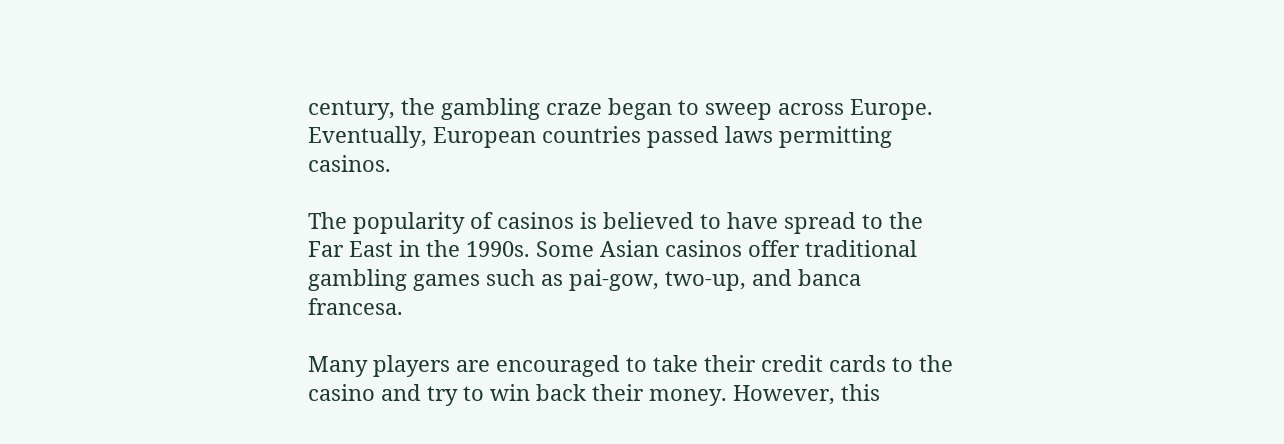century, the gambling craze began to sweep across Europe. Eventually, European countries passed laws permitting casinos.

The popularity of casinos is believed to have spread to the Far East in the 1990s. Some Asian casinos offer traditional gambling games such as pai-gow, two-up, and banca francesa.

Many players are encouraged to take their credit cards to the casino and try to win back their money. However, this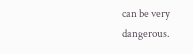can be very dangerous.